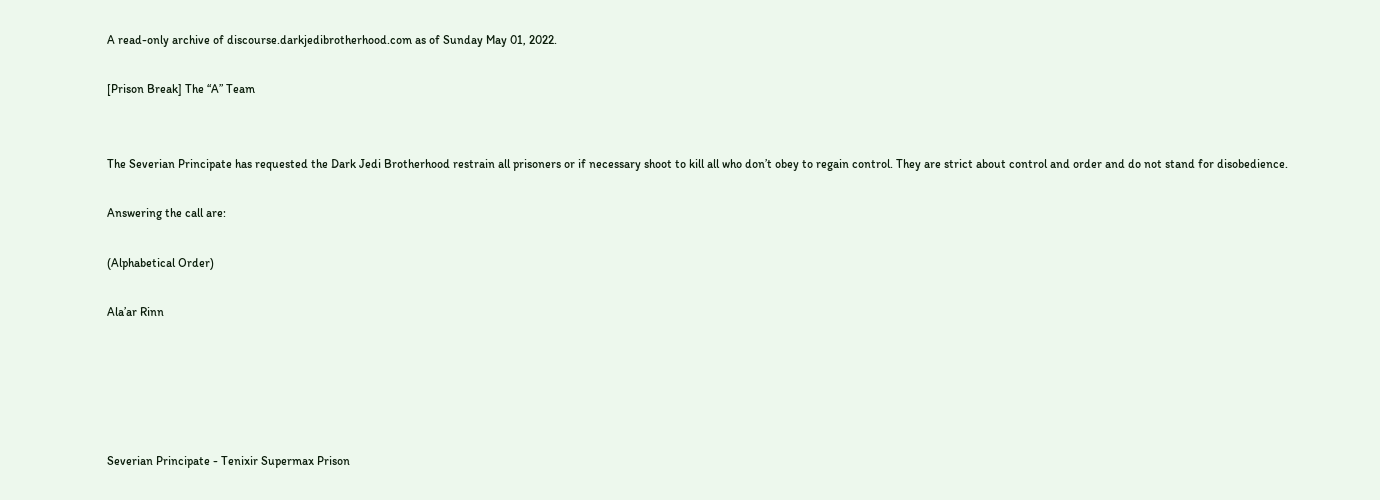A read-only archive of discourse.darkjedibrotherhood.com as of Sunday May 01, 2022.

[Prison Break] The “A” Team


The Severian Principate has requested the Dark Jedi Brotherhood restrain all prisoners or if necessary shoot to kill all who don’t obey to regain control. They are strict about control and order and do not stand for disobedience.

Answering the call are:

(Alphabetical Order)

Ala’ar Rinn





Severian Principate - Tenixir Supermax Prison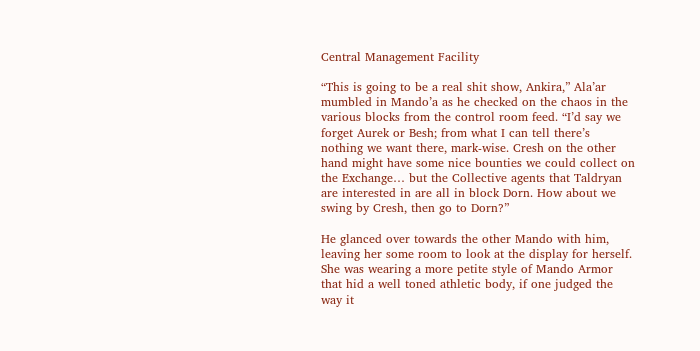Central Management Facility

“This is going to be a real shit show, Ankira,” Ala’ar mumbled in Mando’a as he checked on the chaos in the various blocks from the control room feed. “I’d say we forget Aurek or Besh; from what I can tell there’s nothing we want there, mark-wise. Cresh on the other hand might have some nice bounties we could collect on the Exchange… but the Collective agents that Taldryan are interested in are all in block Dorn. How about we swing by Cresh, then go to Dorn?”

He glanced over towards the other Mando with him, leaving her some room to look at the display for herself. She was wearing a more petite style of Mando Armor that hid a well toned athletic body, if one judged the way it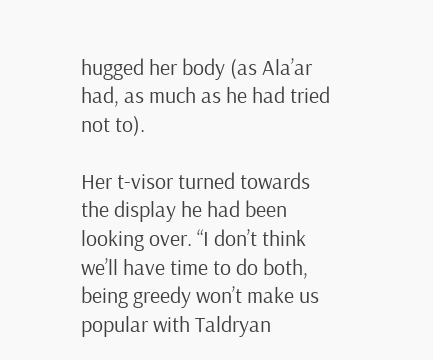hugged her body (as Ala’ar had, as much as he had tried not to).

Her t-visor turned towards the display he had been looking over. “I don’t think we’ll have time to do both, being greedy won’t make us popular with Taldryan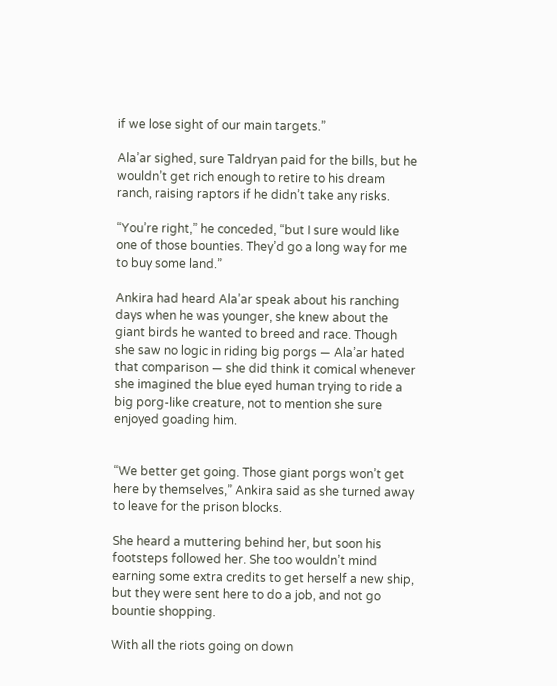if we lose sight of our main targets.”

Ala’ar sighed, sure Taldryan paid for the bills, but he wouldn’t get rich enough to retire to his dream ranch, raising raptors if he didn’t take any risks.

“You’re right,” he conceded, “but I sure would like one of those bounties. They’d go a long way for me to buy some land.”

Ankira had heard Ala’ar speak about his ranching days when he was younger, she knew about the giant birds he wanted to breed and race. Though she saw no logic in riding big porgs — Ala’ar hated that comparison — she did think it comical whenever she imagined the blue eyed human trying to ride a big porg-like creature, not to mention she sure enjoyed goading him.


“We better get going. Those giant porgs won’t get here by themselves,” Ankira said as she turned away to leave for the prison blocks.

She heard a muttering behind her, but soon his footsteps followed her. She too wouldn’t mind earning some extra credits to get herself a new ship, but they were sent here to do a job, and not go bountie shopping.

With all the riots going on down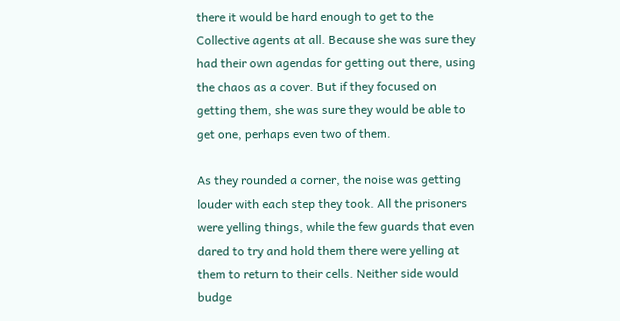there it would be hard enough to get to the Collective agents at all. Because she was sure they had their own agendas for getting out there, using the chaos as a cover. But if they focused on getting them, she was sure they would be able to get one, perhaps even two of them.

As they rounded a corner, the noise was getting louder with each step they took. All the prisoners were yelling things, while the few guards that even dared to try and hold them there were yelling at them to return to their cells. Neither side would budge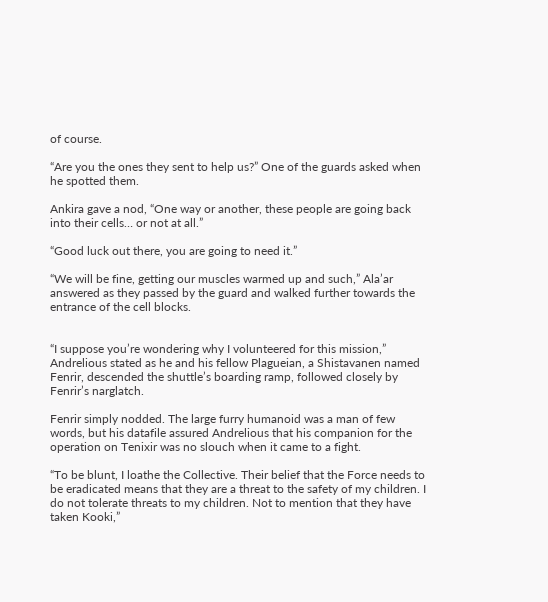of course.

“Are you the ones they sent to help us?” One of the guards asked when he spotted them.

Ankira gave a nod, “One way or another, these people are going back into their cells… or not at all.”

“Good luck out there, you are going to need it.”

“We will be fine, getting our muscles warmed up and such,” Ala’ar answered as they passed by the guard and walked further towards the entrance of the cell blocks.


“I suppose you’re wondering why I volunteered for this mission,” Andrelious stated as he and his fellow Plagueian, a Shistavanen named Fenrir, descended the shuttle’s boarding ramp, followed closely by Fenrir’s narglatch.

Fenrir simply nodded. The large furry humanoid was a man of few words, but his datafile assured Andrelious that his companion for the operation on Tenixir was no slouch when it came to a fight.

“To be blunt, I loathe the Collective. Their belief that the Force needs to be eradicated means that they are a threat to the safety of my children. I do not tolerate threats to my children. Not to mention that they have taken Kooki,”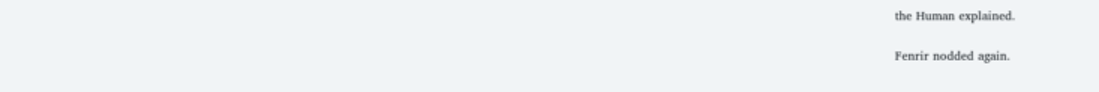the Human explained.

Fenrir nodded again.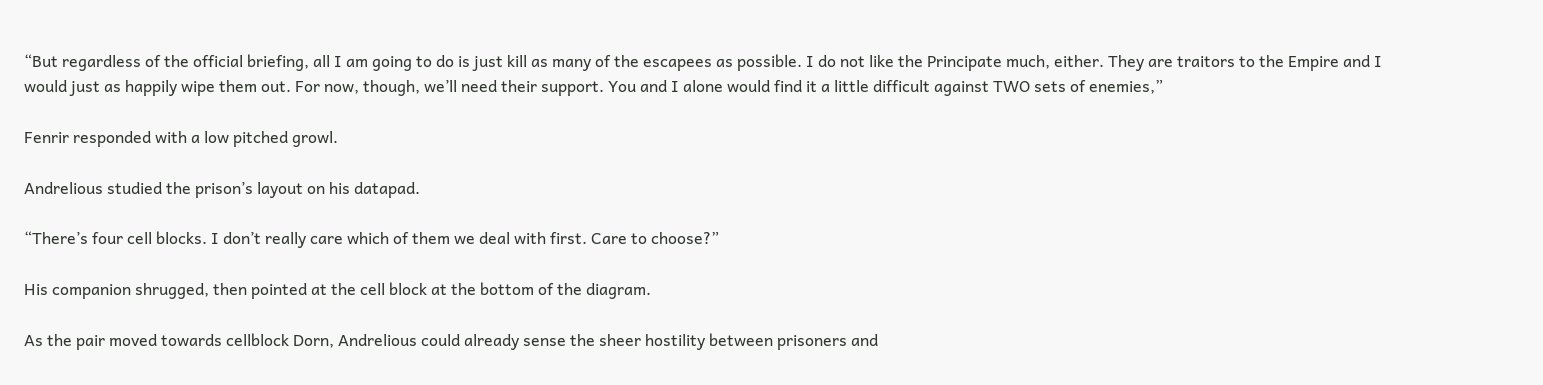“But regardless of the official briefing, all I am going to do is just kill as many of the escapees as possible. I do not like the Principate much, either. They are traitors to the Empire and I would just as happily wipe them out. For now, though, we’ll need their support. You and I alone would find it a little difficult against TWO sets of enemies,”

Fenrir responded with a low pitched growl.

Andrelious studied the prison’s layout on his datapad.

“There’s four cell blocks. I don’t really care which of them we deal with first. Care to choose?”

His companion shrugged, then pointed at the cell block at the bottom of the diagram.

As the pair moved towards cellblock Dorn, Andrelious could already sense the sheer hostility between prisoners and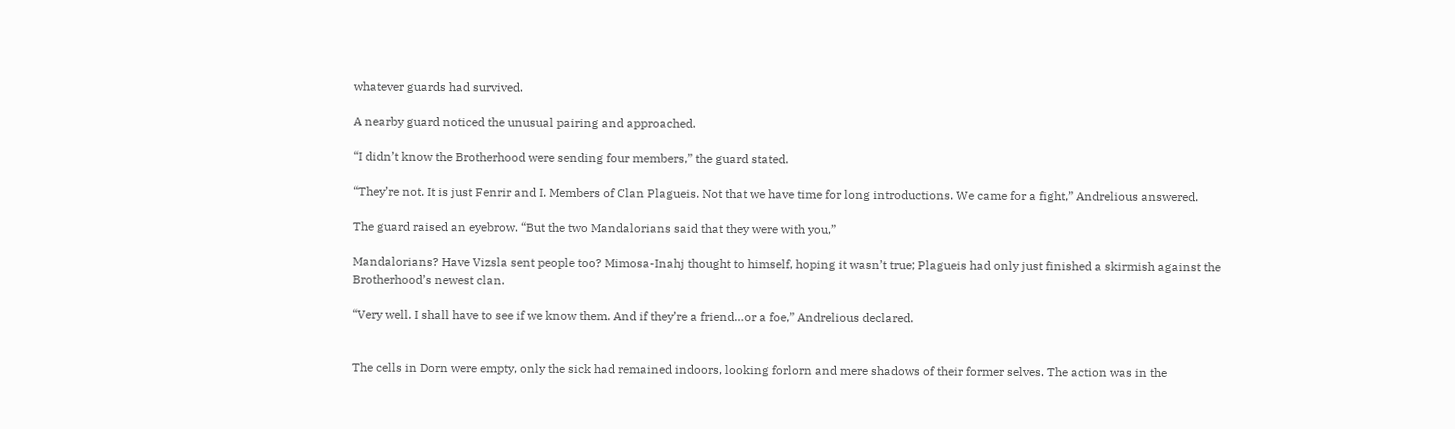whatever guards had survived.

A nearby guard noticed the unusual pairing and approached.

“I didn’t know the Brotherhood were sending four members,” the guard stated.

“They’re not. It is just Fenrir and I. Members of Clan Plagueis. Not that we have time for long introductions. We came for a fight,” Andrelious answered.

The guard raised an eyebrow. “But the two Mandalorians said that they were with you,”

Mandalorians? Have Vizsla sent people too? Mimosa-Inahj thought to himself, hoping it wasn’t true; Plagueis had only just finished a skirmish against the Brotherhood’s newest clan.

“Very well. I shall have to see if we know them. And if they’re a friend…or a foe,” Andrelious declared.


The cells in Dorn were empty, only the sick had remained indoors, looking forlorn and mere shadows of their former selves. The action was in the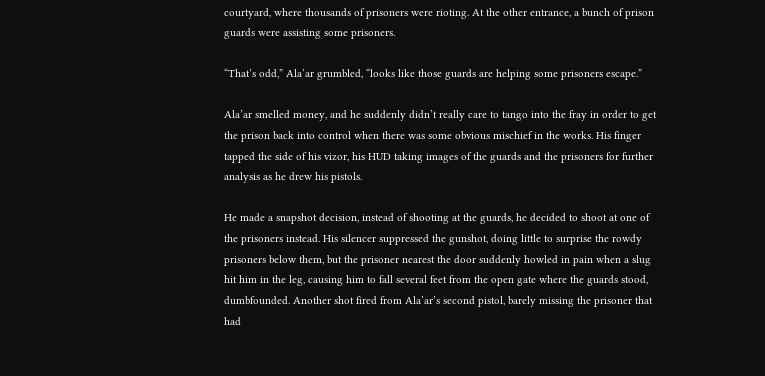courtyard, where thousands of prisoners were rioting. At the other entrance, a bunch of prison guards were assisting some prisoners.

“That’s odd,” Ala’ar grumbled, “looks like those guards are helping some prisoners escape.”

Ala’ar smelled money, and he suddenly didn’t really care to tango into the fray in order to get the prison back into control when there was some obvious mischief in the works. His finger tapped the side of his vizor, his HUD taking images of the guards and the prisoners for further analysis as he drew his pistols.

He made a snapshot decision, instead of shooting at the guards, he decided to shoot at one of the prisoners instead. His silencer suppressed the gunshot, doing little to surprise the rowdy prisoners below them, but the prisoner nearest the door suddenly howled in pain when a slug hit him in the leg, causing him to fall several feet from the open gate where the guards stood, dumbfounded. Another shot fired from Ala’ar’s second pistol, barely missing the prisoner that had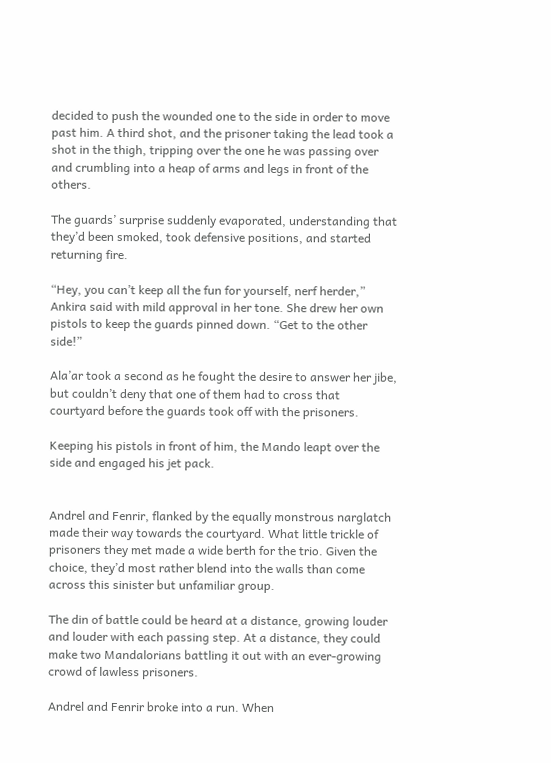decided to push the wounded one to the side in order to move past him. A third shot, and the prisoner taking the lead took a shot in the thigh, tripping over the one he was passing over and crumbling into a heap of arms and legs in front of the others.

The guards’ surprise suddenly evaporated, understanding that they’d been smoked, took defensive positions, and started returning fire.

“Hey, you can’t keep all the fun for yourself, nerf herder,” Ankira said with mild approval in her tone. She drew her own pistols to keep the guards pinned down. “Get to the other side!”

Ala’ar took a second as he fought the desire to answer her jibe, but couldn’t deny that one of them had to cross that courtyard before the guards took off with the prisoners.

Keeping his pistols in front of him, the Mando leapt over the side and engaged his jet pack.


Andrel and Fenrir, flanked by the equally monstrous narglatch made their way towards the courtyard. What little trickle of prisoners they met made a wide berth for the trio. Given the choice, they’d most rather blend into the walls than come across this sinister but unfamiliar group.

The din of battle could be heard at a distance, growing louder and louder with each passing step. At a distance, they could make two Mandalorians battling it out with an ever-growing crowd of lawless prisoners.

Andrel and Fenrir broke into a run. When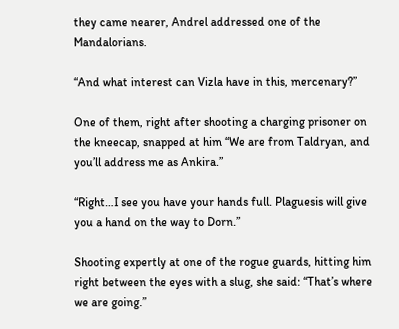they came nearer, Andrel addressed one of the Mandalorians.

“And what interest can Vizla have in this, mercenary?”

One of them, right after shooting a charging prisoner on the kneecap, snapped at him “We are from Taldryan, and you’ll address me as Ankira.”

“Right…I see you have your hands full. Plaguesis will give you a hand on the way to Dorn.”

Shooting expertly at one of the rogue guards, hitting him right between the eyes with a slug, she said: “That’s where we are going.”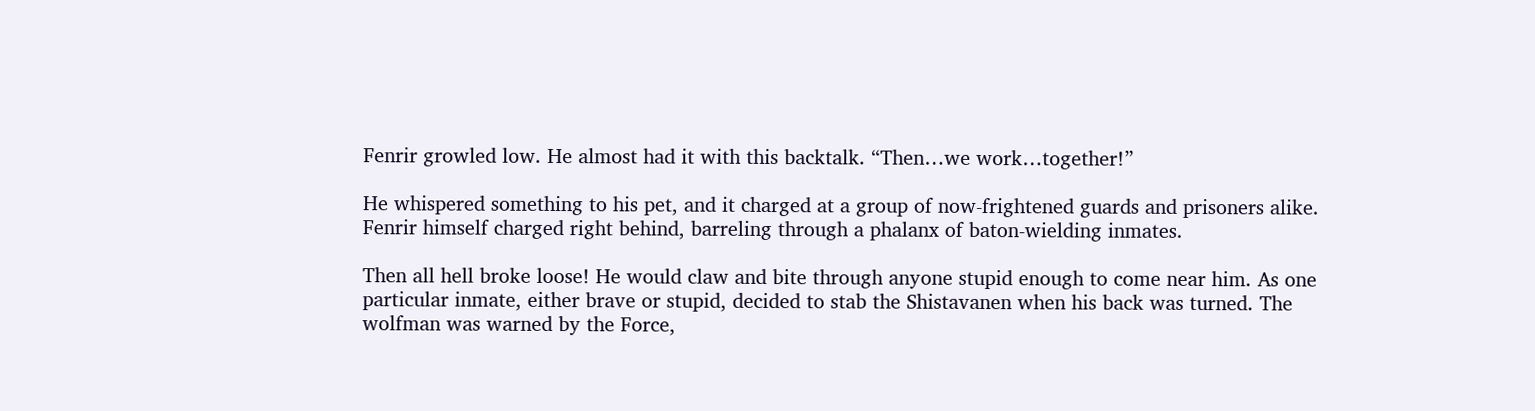Fenrir growled low. He almost had it with this backtalk. “Then…we work…together!”

He whispered something to his pet, and it charged at a group of now-frightened guards and prisoners alike. Fenrir himself charged right behind, barreling through a phalanx of baton-wielding inmates.

Then all hell broke loose! He would claw and bite through anyone stupid enough to come near him. As one particular inmate, either brave or stupid, decided to stab the Shistavanen when his back was turned. The wolfman was warned by the Force,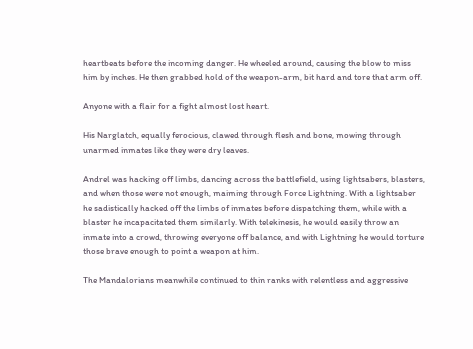heartbeats before the incoming danger. He wheeled around, causing the blow to miss him by inches. He then grabbed hold of the weapon-arm, bit hard and tore that arm off.

Anyone with a flair for a fight almost lost heart.

His Narglatch, equally ferocious, clawed through flesh and bone, mowing through unarmed inmates like they were dry leaves.

Andrel was hacking off limbs, dancing across the battlefield, using lightsabers, blasters, and when those were not enough, maiming through Force Lightning. With a lightsaber he sadistically hacked off the limbs of inmates before dispatching them, while with a blaster he incapacitated them similarly. With telekinesis, he would easily throw an inmate into a crowd, throwing everyone off balance, and with Lightning he would torture those brave enough to point a weapon at him.

The Mandalorians meanwhile continued to thin ranks with relentless and aggressive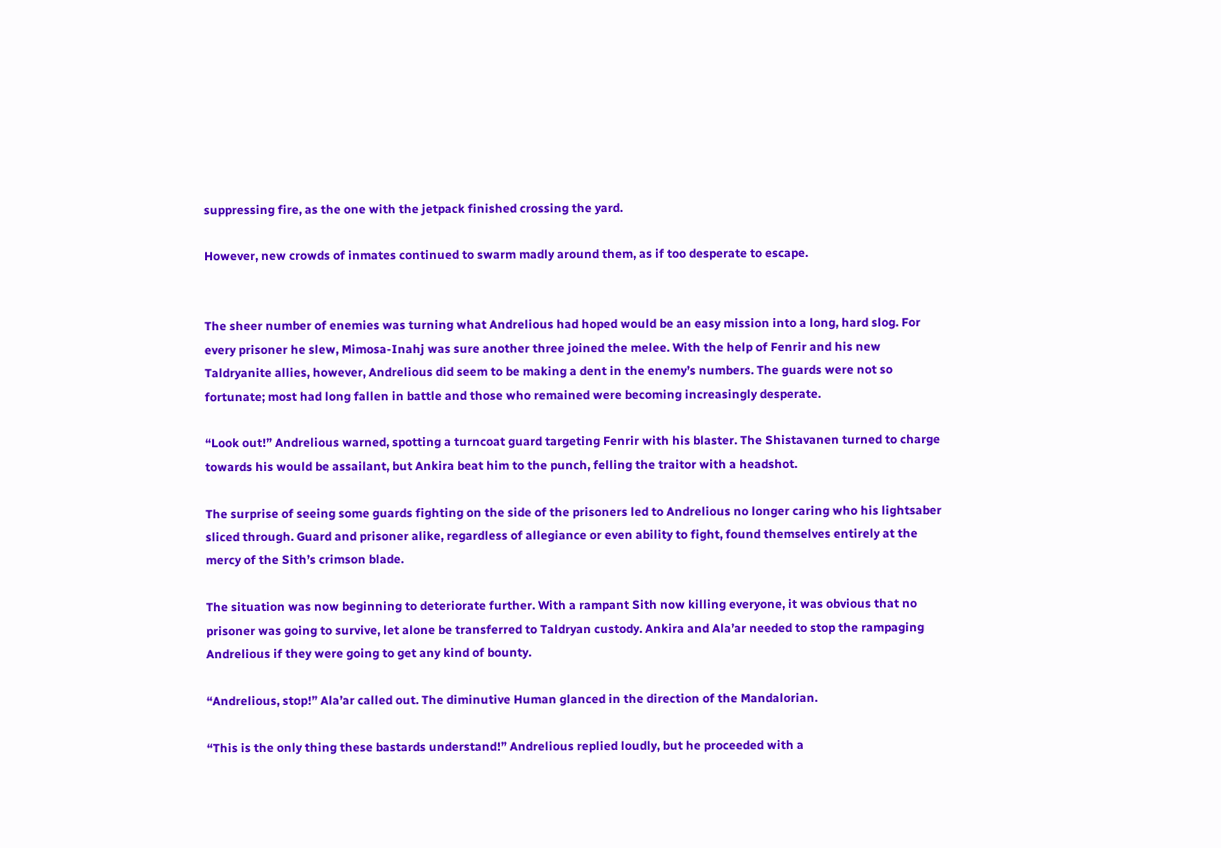suppressing fire, as the one with the jetpack finished crossing the yard.

However, new crowds of inmates continued to swarm madly around them, as if too desperate to escape.


The sheer number of enemies was turning what Andrelious had hoped would be an easy mission into a long, hard slog. For every prisoner he slew, Mimosa-Inahj was sure another three joined the melee. With the help of Fenrir and his new Taldryanite allies, however, Andrelious did seem to be making a dent in the enemy’s numbers. The guards were not so fortunate; most had long fallen in battle and those who remained were becoming increasingly desperate.

“Look out!” Andrelious warned, spotting a turncoat guard targeting Fenrir with his blaster. The Shistavanen turned to charge towards his would be assailant, but Ankira beat him to the punch, felling the traitor with a headshot.

The surprise of seeing some guards fighting on the side of the prisoners led to Andrelious no longer caring who his lightsaber sliced through. Guard and prisoner alike, regardless of allegiance or even ability to fight, found themselves entirely at the mercy of the Sith’s crimson blade.

The situation was now beginning to deteriorate further. With a rampant Sith now killing everyone, it was obvious that no prisoner was going to survive, let alone be transferred to Taldryan custody. Ankira and Ala’ar needed to stop the rampaging Andrelious if they were going to get any kind of bounty.

“Andrelious, stop!” Ala’ar called out. The diminutive Human glanced in the direction of the Mandalorian.

“This is the only thing these bastards understand!” Andrelious replied loudly, but he proceeded with a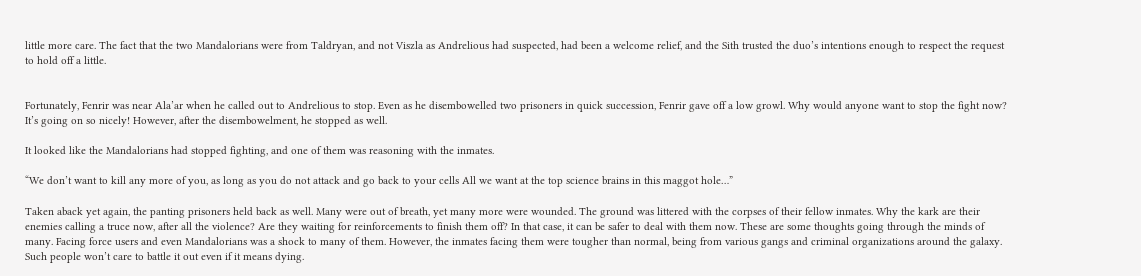little more care. The fact that the two Mandalorians were from Taldryan, and not Viszla as Andrelious had suspected, had been a welcome relief, and the Sith trusted the duo’s intentions enough to respect the request to hold off a little.


Fortunately, Fenrir was near Ala’ar when he called out to Andrelious to stop. Even as he disembowelled two prisoners in quick succession, Fenrir gave off a low growl. Why would anyone want to stop the fight now? It’s going on so nicely! However, after the disembowelment, he stopped as well.

It looked like the Mandalorians had stopped fighting, and one of them was reasoning with the inmates.

“We don’t want to kill any more of you, as long as you do not attack and go back to your cells All we want at the top science brains in this maggot hole…”

Taken aback yet again, the panting prisoners held back as well. Many were out of breath, yet many more were wounded. The ground was littered with the corpses of their fellow inmates. Why the kark are their enemies calling a truce now, after all the violence? Are they waiting for reinforcements to finish them off? In that case, it can be safer to deal with them now. These are some thoughts going through the minds of many. Facing force users and even Mandalorians was a shock to many of them. However, the inmates facing them were tougher than normal, being from various gangs and criminal organizations around the galaxy. Such people won’t care to battle it out even if it means dying.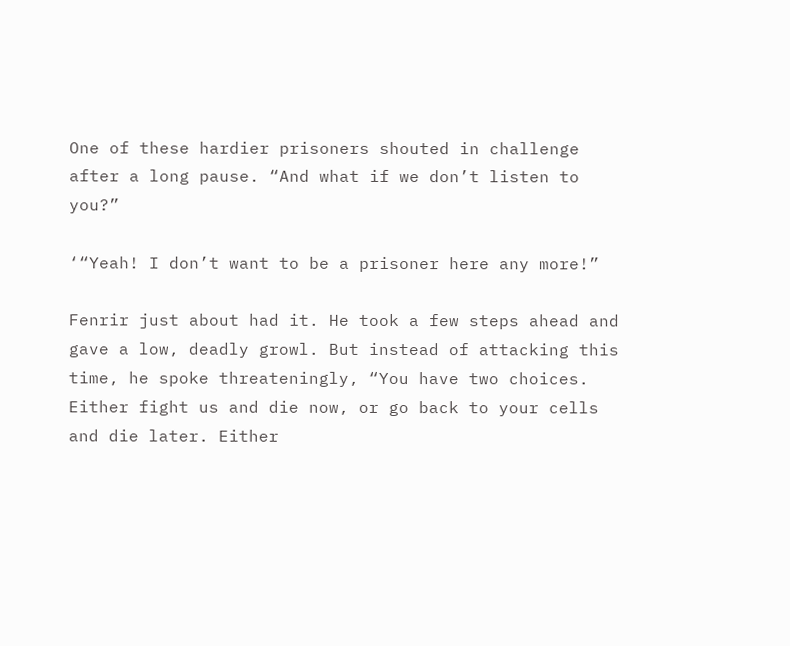One of these hardier prisoners shouted in challenge after a long pause. “And what if we don’t listen to you?”

‘“Yeah! I don’t want to be a prisoner here any more!”

Fenrir just about had it. He took a few steps ahead and gave a low, deadly growl. But instead of attacking this time, he spoke threateningly, “You have two choices. Either fight us and die now, or go back to your cells and die later. Either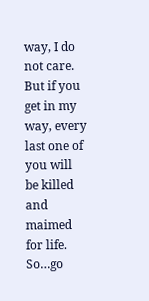way, I do not care. But if you get in my way, every last one of you will be killed and maimed for life. So…go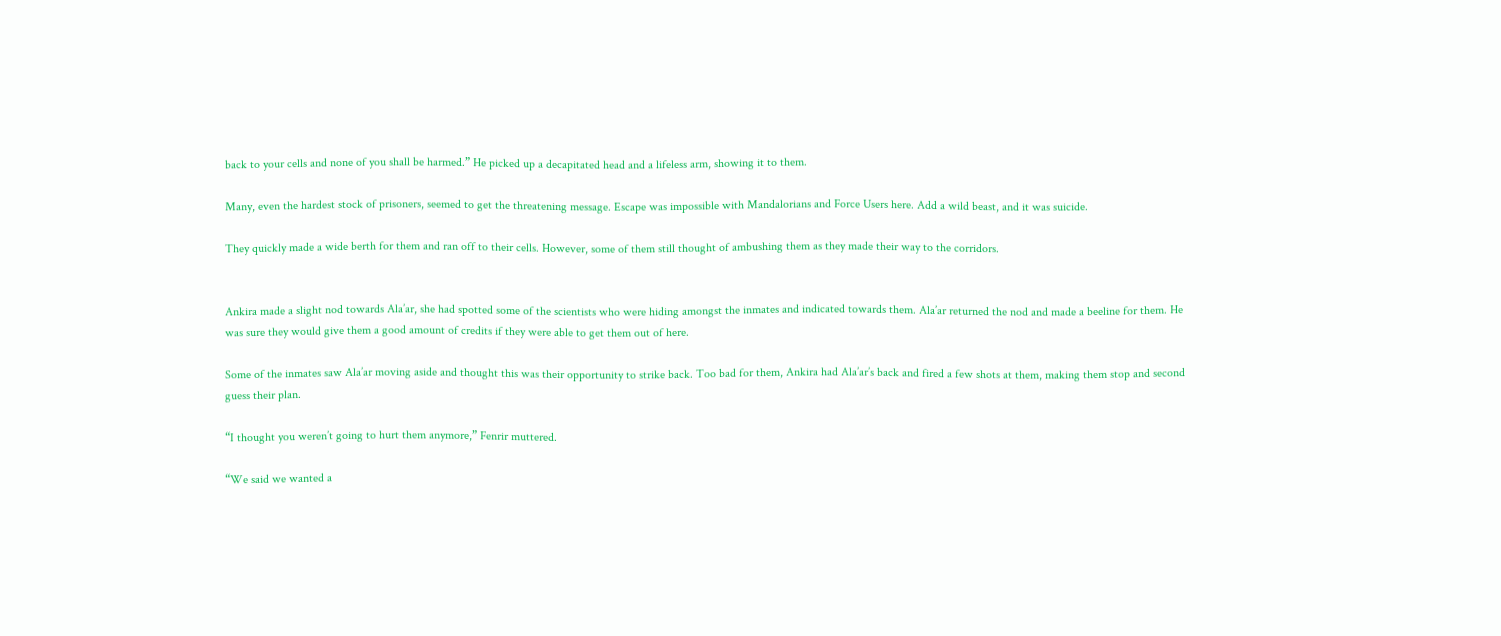back to your cells and none of you shall be harmed.” He picked up a decapitated head and a lifeless arm, showing it to them.

Many, even the hardest stock of prisoners, seemed to get the threatening message. Escape was impossible with Mandalorians and Force Users here. Add a wild beast, and it was suicide.

They quickly made a wide berth for them and ran off to their cells. However, some of them still thought of ambushing them as they made their way to the corridors.


Ankira made a slight nod towards Ala’ar, she had spotted some of the scientists who were hiding amongst the inmates and indicated towards them. Ala’ar returned the nod and made a beeline for them. He was sure they would give them a good amount of credits if they were able to get them out of here.

Some of the inmates saw Ala’ar moving aside and thought this was their opportunity to strike back. Too bad for them, Ankira had Ala’ar’s back and fired a few shots at them, making them stop and second guess their plan.

“I thought you weren’t going to hurt them anymore,” Fenrir muttered.

“We said we wanted a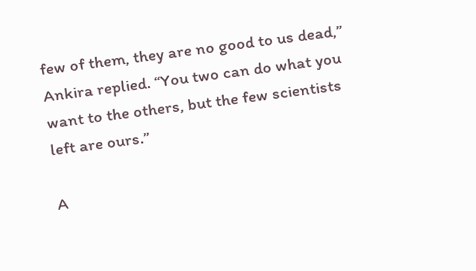few of them, they are no good to us dead,” Ankira replied. “You two can do what you want to the others, but the few scientists left are ours.”

A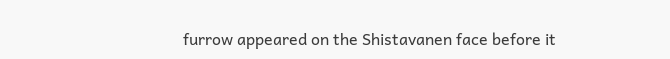furrow appeared on the Shistavanen face before it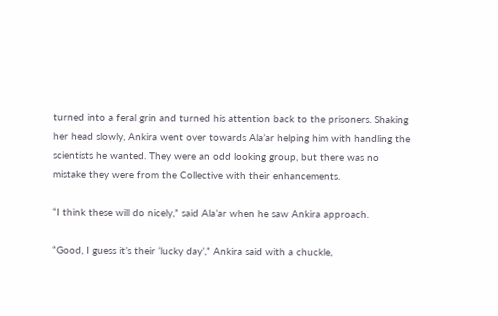turned into a feral grin and turned his attention back to the prisoners. Shaking her head slowly, Ankira went over towards Ala’ar helping him with handling the scientists he wanted. They were an odd looking group, but there was no mistake they were from the Collective with their enhancements.

“I think these will do nicely,” said Ala’ar when he saw Ankira approach.

“Good, I guess it’s their ‘lucky day’,” Ankira said with a chuckle,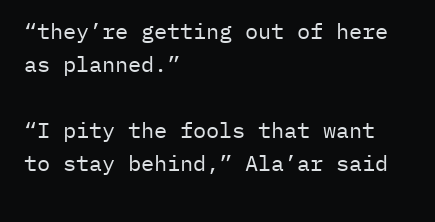“they’re getting out of here as planned.”

“I pity the fools that want to stay behind,” Ala’ar said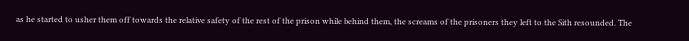as he started to usher them off towards the relative safety of the rest of the prison while behind them, the screams of the prisoners they left to the Sith resounded. The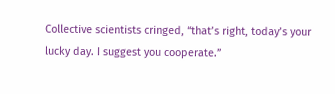Collective scientists cringed, “that’s right, today’s your lucky day. I suggest you cooperate.”